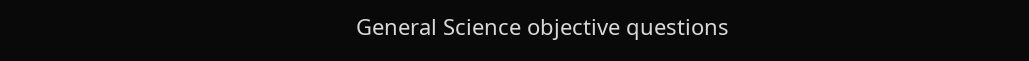General Science objective questions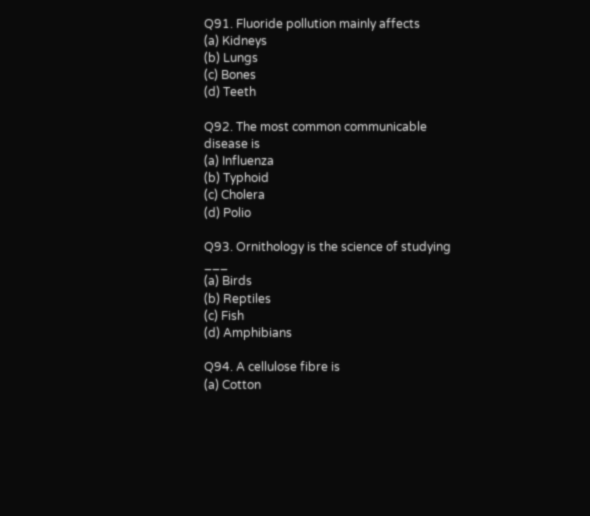Q91. Fluoride pollution mainly affects
(a) Kidneys
(b) Lungs
(c) Bones
(d) Teeth

Q92. The most common communicable disease is
(a) Influenza
(b) Typhoid
(c) Cholera
(d) Polio

Q93. Ornithology is the science of studying ___
(a) Birds
(b) Reptiles
(c) Fish
(d) Amphibians

Q94. A cellulose fibre is
(a) Cotton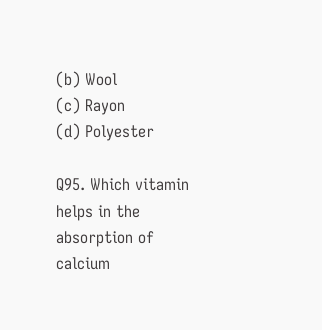(b) Wool
(c) Rayon
(d) Polyester

Q95. Which vitamin helps in the absorption of calcium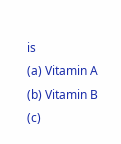is
(a) Vitamin A
(b) Vitamin B
(c)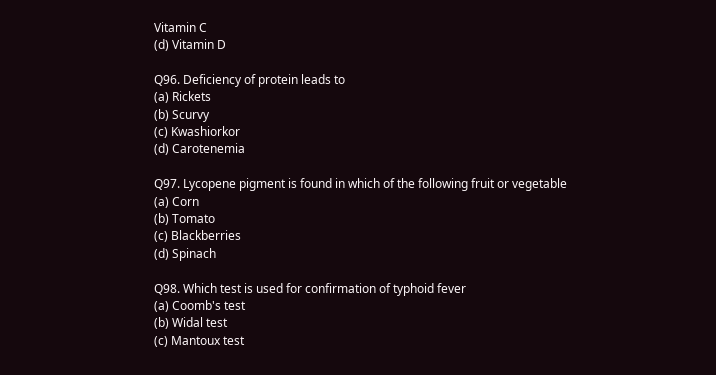Vitamin C
(d) Vitamin D

Q96. Deficiency of protein leads to
(a) Rickets
(b) Scurvy
(c) Kwashiorkor
(d) Carotenemia

Q97. Lycopene pigment is found in which of the following fruit or vegetable
(a) Corn
(b) Tomato
(c) Blackberries
(d) Spinach

Q98. Which test is used for confirmation of typhoid fever
(a) Coomb's test
(b) Widal test
(c) Mantoux test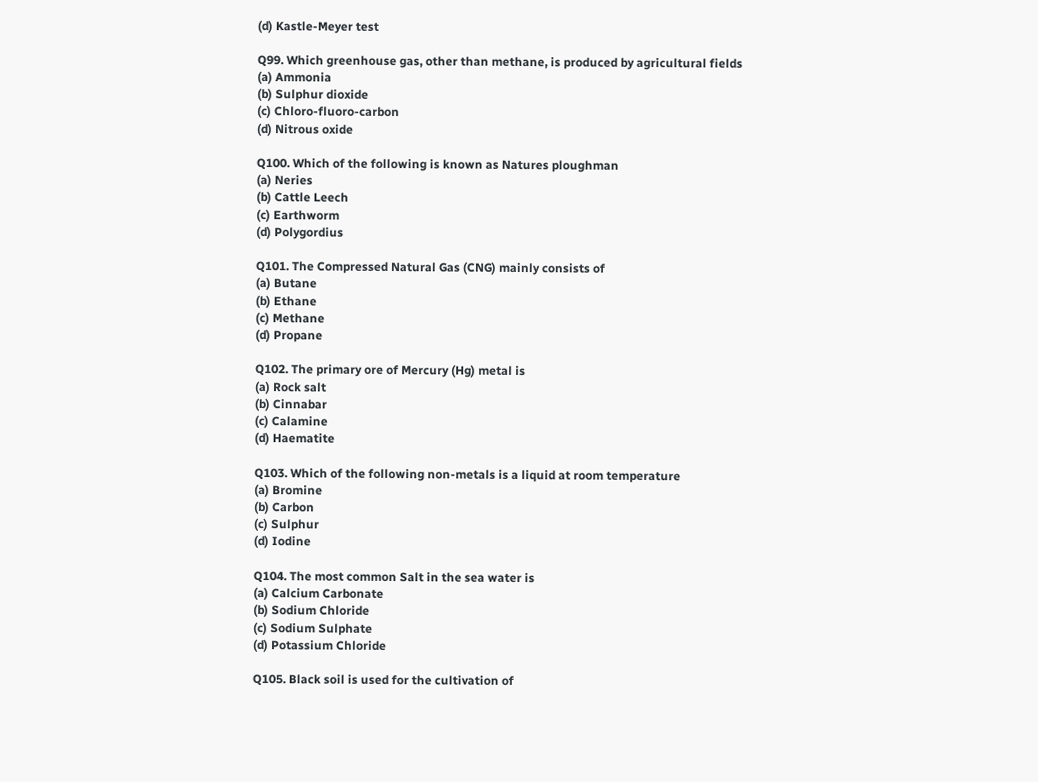(d) Kastle-Meyer test

Q99. Which greenhouse gas, other than methane, is produced by agricultural fields
(a) Ammonia
(b) Sulphur dioxide
(c) Chloro-fluoro-carbon
(d) Nitrous oxide

Q100. Which of the following is known as Natures ploughman
(a) Neries
(b) Cattle Leech
(c) Earthworm
(d) Polygordius

Q101. The Compressed Natural Gas (CNG) mainly consists of
(a) Butane
(b) Ethane
(c) Methane
(d) Propane

Q102. The primary ore of Mercury (Hg) metal is
(a) Rock salt
(b) Cinnabar
(c) Calamine
(d) Haematite

Q103. Which of the following non-metals is a liquid at room temperature
(a) Bromine
(b) Carbon
(c) Sulphur
(d) Iodine

Q104. The most common Salt in the sea water is
(a) Calcium Carbonate
(b) Sodium Chloride
(c) Sodium Sulphate
(d) Potassium Chloride

Q105. Black soil is used for the cultivation of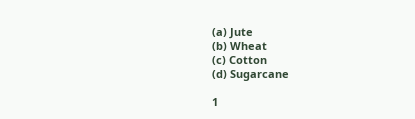(a) Jute
(b) Wheat
(c) Cotton
(d) Sugarcane

1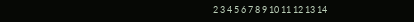2 3 4 5 6 7 8 9 10 11 12 13 14